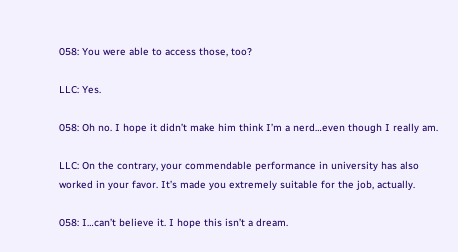058: You were able to access those, too?

LLC: Yes.

058: Oh no. I hope it didn’t make him think I’m a nerd…even though I really am.

LLC: On the contrary, your commendable performance in university has also worked in your favor. It’s made you extremely suitable for the job, actually.

058: I…can’t believe it. I hope this isn’t a dream.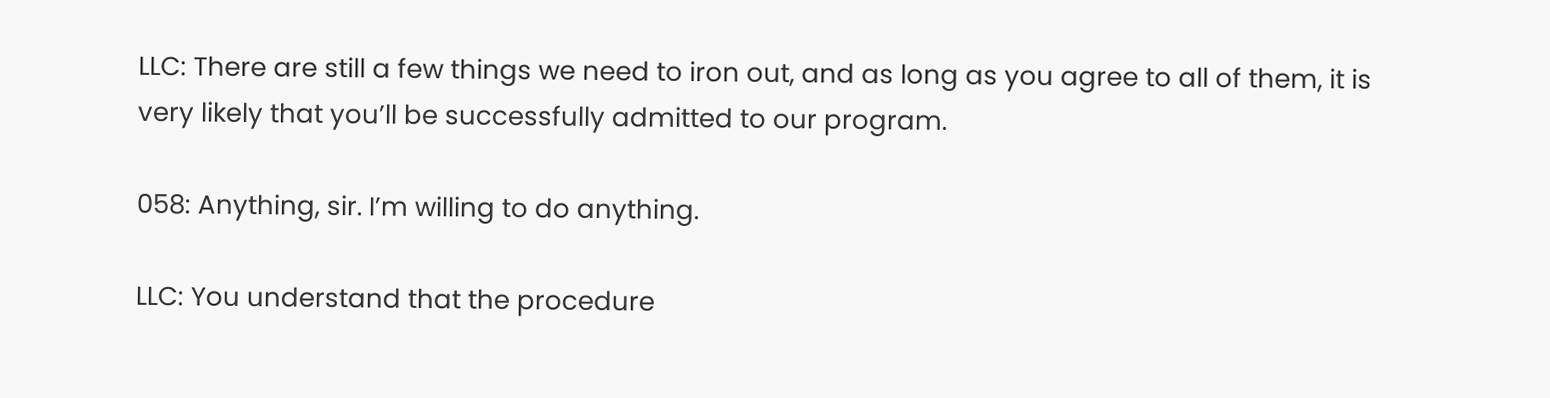LLC: There are still a few things we need to iron out, and as long as you agree to all of them, it is very likely that you’ll be successfully admitted to our program.

058: Anything, sir. I’m willing to do anything.

LLC: You understand that the procedure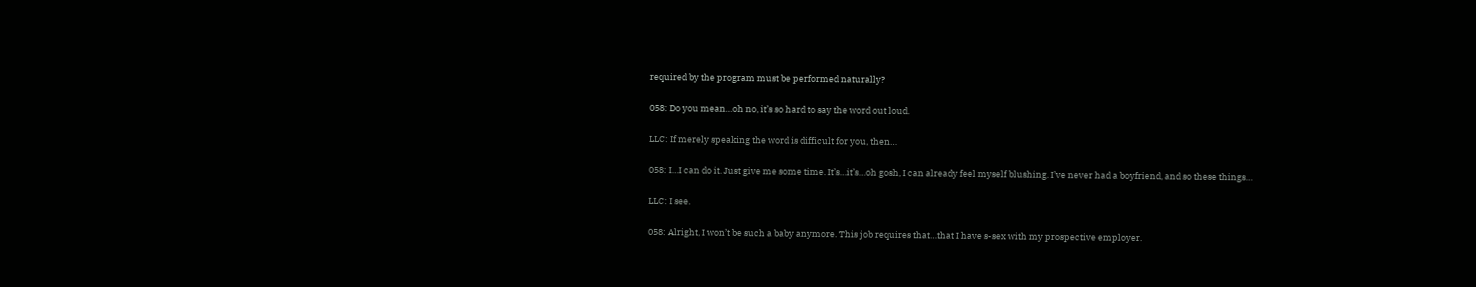required by the program must be performed naturally?

058: Do you mean…oh no, it’s so hard to say the word out loud.

LLC: If merely speaking the word is difficult for you, then…

058: I…I can do it. Just give me some time. It’s…it’s…oh gosh, I can already feel myself blushing. I’ve never had a boyfriend, and so these things…

LLC: I see.

058: Alright, I won’t be such a baby anymore. This job requires that…that I have s-sex with my prospective employer.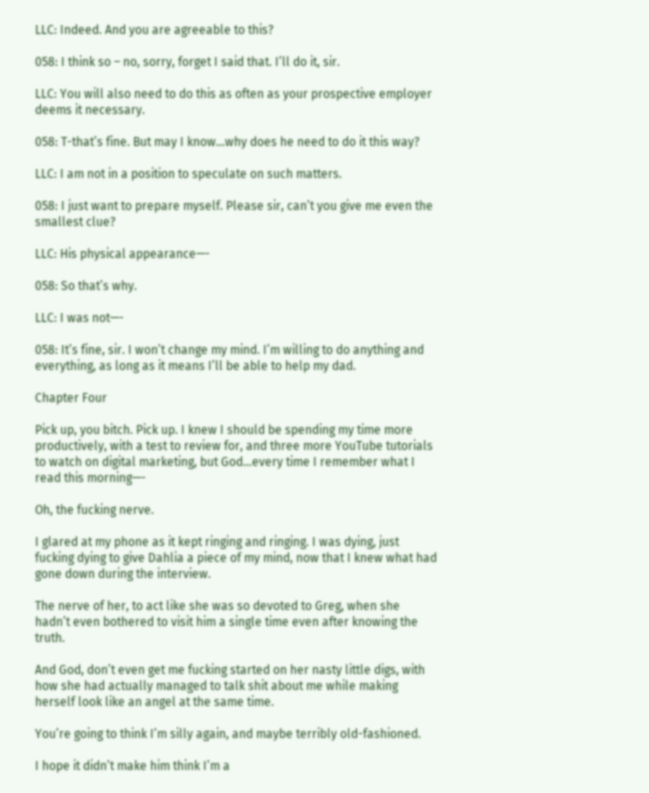LLC: Indeed. And you are agreeable to this?

058: I think so – no, sorry, forget I said that. I’ll do it, sir.

LLC: You will also need to do this as often as your prospective employer deems it necessary.

058: T-that’s fine. But may I know…why does he need to do it this way?

LLC: I am not in a position to speculate on such matters.

058: I just want to prepare myself. Please sir, can’t you give me even the smallest clue?

LLC: His physical appearance—-

058: So that’s why.

LLC: I was not—-

058: It’s fine, sir. I won’t change my mind. I’m willing to do anything and everything, as long as it means I’ll be able to help my dad.

Chapter Four

Pick up, you bitch. Pick up. I knew I should be spending my time more productively, with a test to review for, and three more YouTube tutorials to watch on digital marketing, but God…every time I remember what I read this morning—-

Oh, the fucking nerve.

I glared at my phone as it kept ringing and ringing. I was dying, just fucking dying to give Dahlia a piece of my mind, now that I knew what had gone down during the interview.

The nerve of her, to act like she was so devoted to Greg, when she hadn’t even bothered to visit him a single time even after knowing the truth.

And God, don’t even get me fucking started on her nasty little digs, with how she had actually managed to talk shit about me while making herself look like an angel at the same time.

You’re going to think I’m silly again, and maybe terribly old-fashioned.

I hope it didn’t make him think I’m a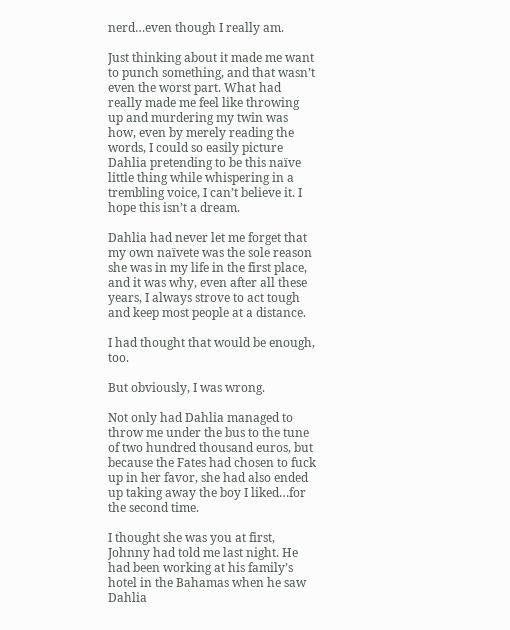nerd…even though I really am.

Just thinking about it made me want to punch something, and that wasn’t even the worst part. What had really made me feel like throwing up and murdering my twin was how, even by merely reading the words, I could so easily picture Dahlia pretending to be this naïve little thing while whispering in a trembling voice, I can’t believe it. I hope this isn’t a dream.

Dahlia had never let me forget that my own naïvete was the sole reason she was in my life in the first place, and it was why, even after all these years, I always strove to act tough and keep most people at a distance.

I had thought that would be enough, too.

But obviously, I was wrong.

Not only had Dahlia managed to throw me under the bus to the tune of two hundred thousand euros, but because the Fates had chosen to fuck up in her favor, she had also ended up taking away the boy I liked…for the second time.

I thought she was you at first, Johnny had told me last night. He had been working at his family’s hotel in the Bahamas when he saw Dahlia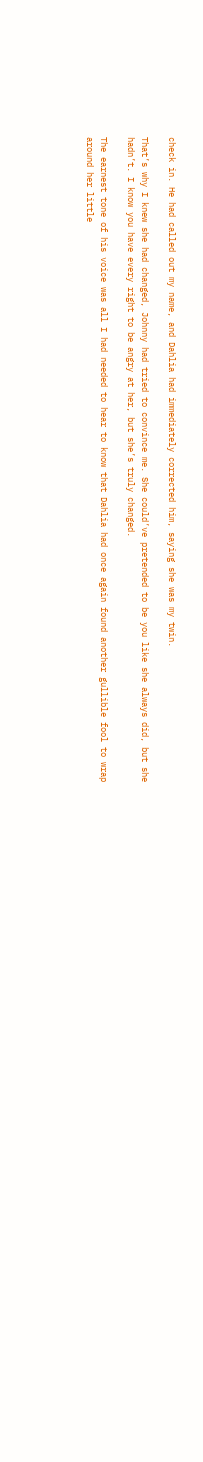check in. He had called out my name, and Dahlia had immediately corrected him, saying she was my twin.

That’s why I knew she had changed, Johnny had tried to convince me. She could’ve pretended to be you like she always did, but she hadn’t. I know you have every right to be angry at her, but she’s truly changed.

The earnest tone of his voice was all I had needed to hear to know that Dahlia had once again found another gullible fool to wrap around her little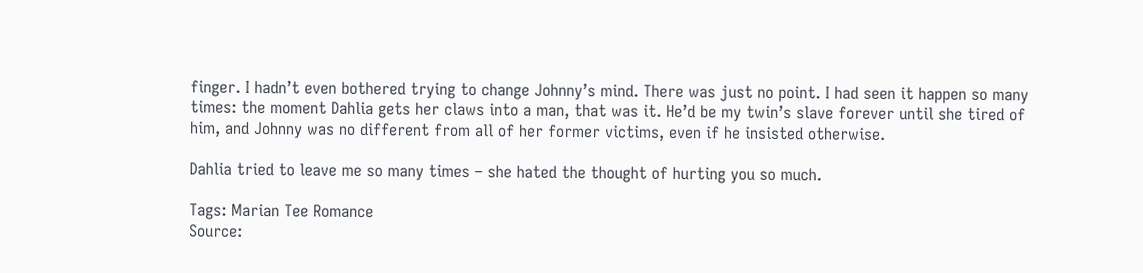finger. I hadn’t even bothered trying to change Johnny’s mind. There was just no point. I had seen it happen so many times: the moment Dahlia gets her claws into a man, that was it. He’d be my twin’s slave forever until she tired of him, and Johnny was no different from all of her former victims, even if he insisted otherwise.

Dahlia tried to leave me so many times – she hated the thought of hurting you so much.

Tags: Marian Tee Romance
Source: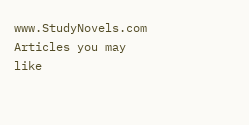www.StudyNovels.com
Articles you may like